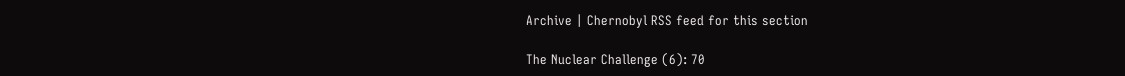Archive | Chernobyl RSS feed for this section

The Nuclear Challenge (6): 70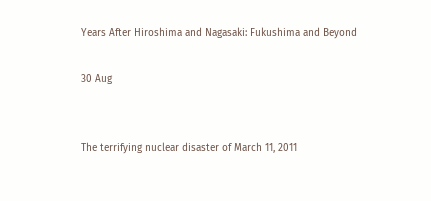Years After Hiroshima and Nagasaki: Fukushima and Beyond

30 Aug


The terrifying nuclear disaster of March 11, 2011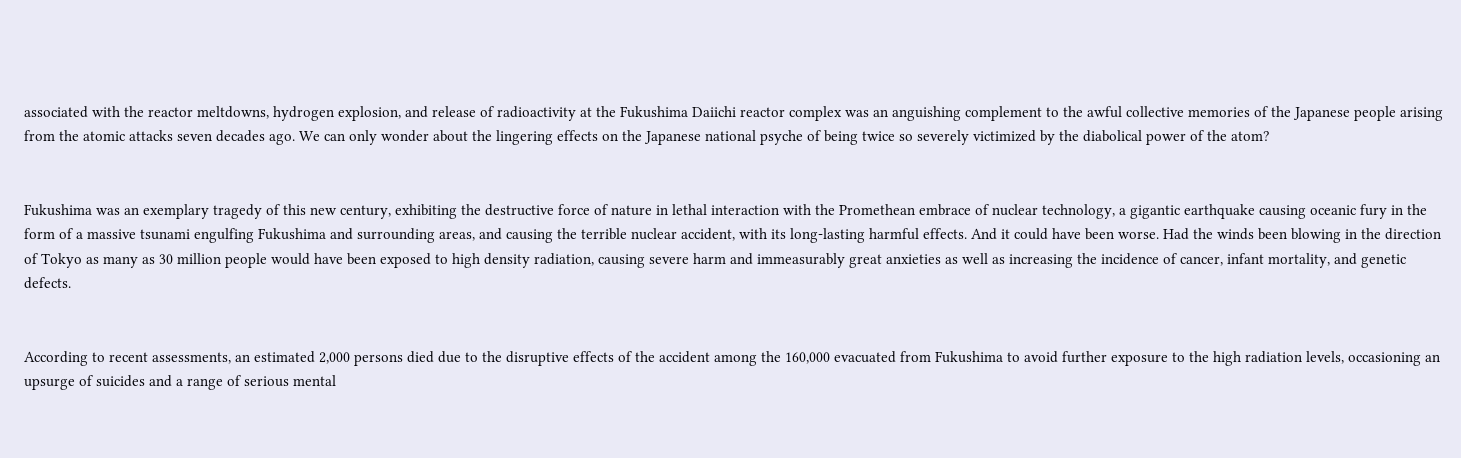associated with the reactor meltdowns, hydrogen explosion, and release of radioactivity at the Fukushima Daiichi reactor complex was an anguishing complement to the awful collective memories of the Japanese people arising from the atomic attacks seven decades ago. We can only wonder about the lingering effects on the Japanese national psyche of being twice so severely victimized by the diabolical power of the atom?


Fukushima was an exemplary tragedy of this new century, exhibiting the destructive force of nature in lethal interaction with the Promethean embrace of nuclear technology, a gigantic earthquake causing oceanic fury in the form of a massive tsunami engulfing Fukushima and surrounding areas, and causing the terrible nuclear accident, with its long-lasting harmful effects. And it could have been worse. Had the winds been blowing in the direction of Tokyo as many as 30 million people would have been exposed to high density radiation, causing severe harm and immeasurably great anxieties as well as increasing the incidence of cancer, infant mortality, and genetic defects.


According to recent assessments, an estimated 2,000 persons died due to the disruptive effects of the accident among the 160,000 evacuated from Fukushima to avoid further exposure to the high radiation levels, occasioning an upsurge of suicides and a range of serious mental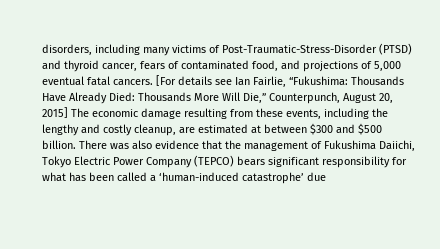disorders, including many victims of Post-Traumatic-Stress-Disorder (PTSD) and thyroid cancer, fears of contaminated food, and projections of 5,000 eventual fatal cancers. [For details see Ian Fairlie, “Fukushima: Thousands Have Already Died: Thousands More Will Die,” Counterpunch, August 20, 2015] The economic damage resulting from these events, including the lengthy and costly cleanup, are estimated at between $300 and $500 billion. There was also evidence that the management of Fukushima Daiichi, Tokyo Electric Power Company (TEPCO) bears significant responsibility for what has been called a ‘human-induced catastrophe’ due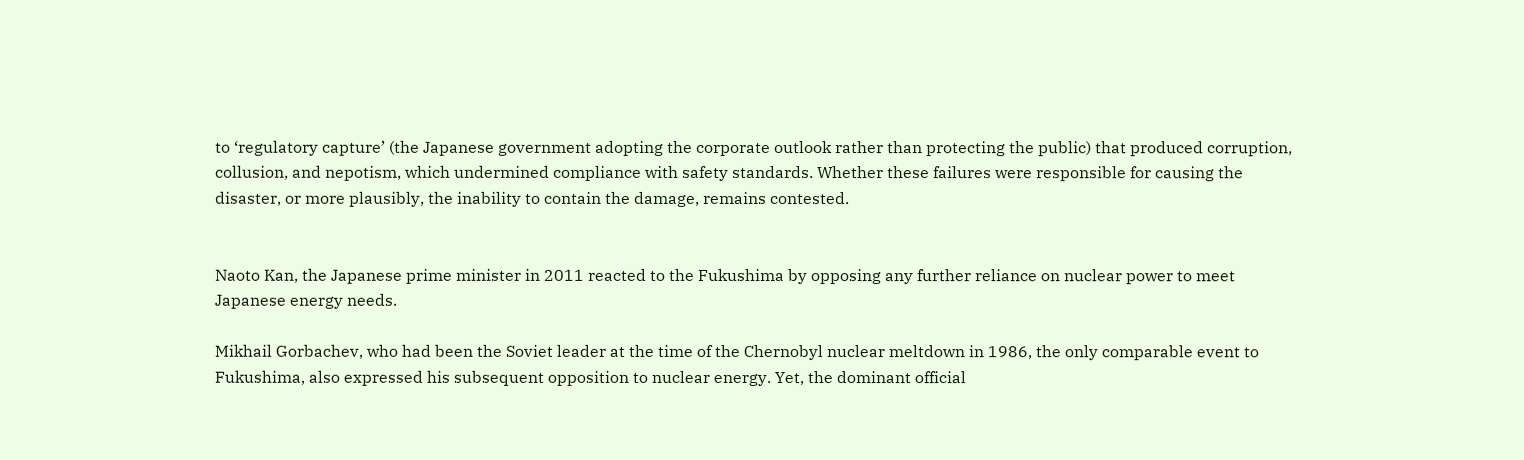to ‘regulatory capture’ (the Japanese government adopting the corporate outlook rather than protecting the public) that produced corruption, collusion, and nepotism, which undermined compliance with safety standards. Whether these failures were responsible for causing the disaster, or more plausibly, the inability to contain the damage, remains contested.


Naoto Kan, the Japanese prime minister in 2011 reacted to the Fukushima by opposing any further reliance on nuclear power to meet Japanese energy needs.

Mikhail Gorbachev, who had been the Soviet leader at the time of the Chernobyl nuclear meltdown in 1986, the only comparable event to Fukushima, also expressed his subsequent opposition to nuclear energy. Yet, the dominant official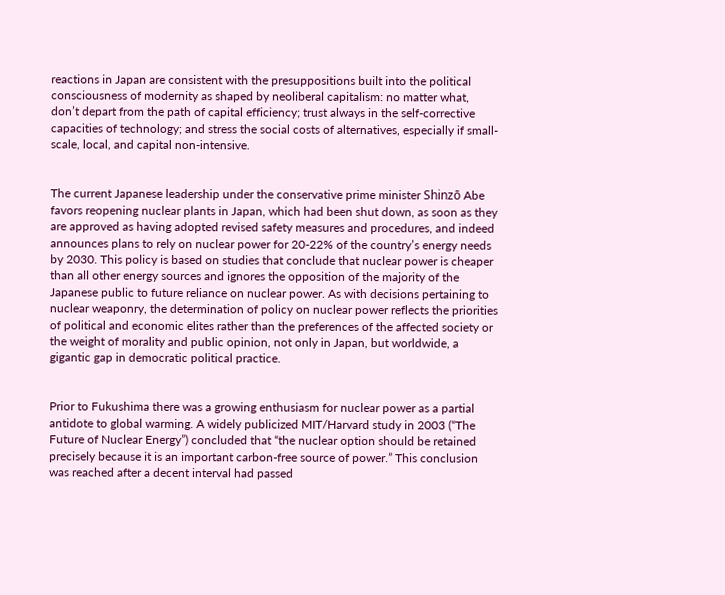reactions in Japan are consistent with the presuppositions built into the political consciousness of modernity as shaped by neoliberal capitalism: no matter what, don’t depart from the path of capital efficiency; trust always in the self-corrective capacities of technology; and stress the social costs of alternatives, especially if small-scale, local, and capital non-intensive.


The current Japanese leadership under the conservative prime minister Shinzō Abe favors reopening nuclear plants in Japan, which had been shut down, as soon as they are approved as having adopted revised safety measures and procedures, and indeed announces plans to rely on nuclear power for 20-22% of the country’s energy needs by 2030. This policy is based on studies that conclude that nuclear power is cheaper than all other energy sources and ignores the opposition of the majority of the Japanese public to future reliance on nuclear power. As with decisions pertaining to nuclear weaponry, the determination of policy on nuclear power reflects the priorities of political and economic elites rather than the preferences of the affected society or the weight of morality and public opinion, not only in Japan, but worldwide, a gigantic gap in democratic political practice.


Prior to Fukushima there was a growing enthusiasm for nuclear power as a partial antidote to global warming. A widely publicized MIT/Harvard study in 2003 (“The Future of Nuclear Energy”) concluded that “the nuclear option should be retained precisely because it is an important carbon-free source of power.” This conclusion was reached after a decent interval had passed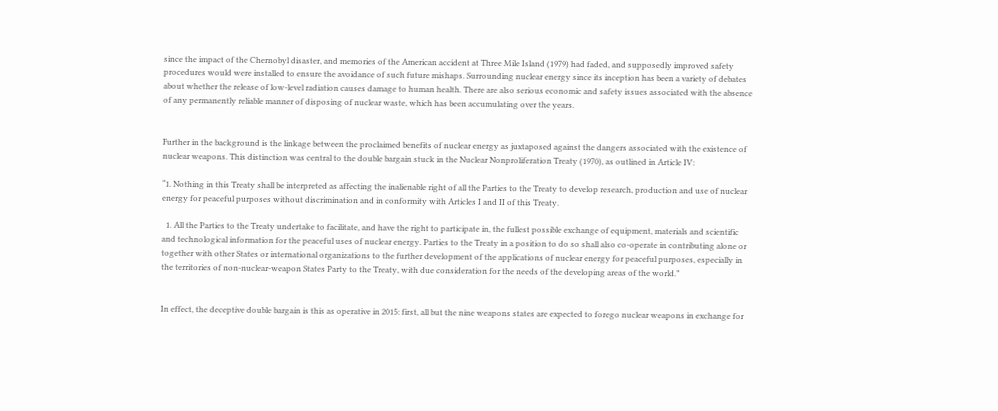since the impact of the Chernobyl disaster, and memories of the American accident at Three Mile Island (1979) had faded, and supposedly improved safety procedures would were installed to ensure the avoidance of such future mishaps. Surrounding nuclear energy since its inception has been a variety of debates about whether the release of low-level radiation causes damage to human health. There are also serious economic and safety issues associated with the absence of any permanently reliable manner of disposing of nuclear waste, which has been accumulating over the years.


Further in the background is the linkage between the proclaimed benefits of nuclear energy as juxtaposed against the dangers associated with the existence of nuclear weapons. This distinction was central to the double bargain stuck in the Nuclear Nonproliferation Treaty (1970), as outlined in Article IV:

“1. Nothing in this Treaty shall be interpreted as affecting the inalienable right of all the Parties to the Treaty to develop research, production and use of nuclear energy for peaceful purposes without discrimination and in conformity with Articles I and II of this Treaty.

  1. All the Parties to the Treaty undertake to facilitate, and have the right to participate in, the fullest possible exchange of equipment, materials and scientific and technological information for the peaceful uses of nuclear energy. Parties to the Treaty in a position to do so shall also co-operate in contributing alone or together with other States or international organizations to the further development of the applications of nuclear energy for peaceful purposes, especially in the territories of non-nuclear-weapon States Party to the Treaty, with due consideration for the needs of the developing areas of the world.”


In effect, the deceptive double bargain is this as operative in 2015: first, all but the nine weapons states are expected to forego nuclear weapons in exchange for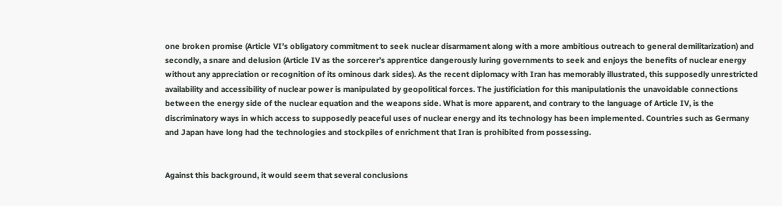one broken promise (Article VI’s obligatory commitment to seek nuclear disarmament along with a more ambitious outreach to general demilitarization) and secondly, a snare and delusion (Article IV as the sorcerer’s apprentice dangerously luring governments to seek and enjoys the benefits of nuclear energy without any appreciation or recognition of its ominous dark sides). As the recent diplomacy with Iran has memorably illustrated, this supposedly unrestricted availability and accessibility of nuclear power is manipulated by geopolitical forces. The justificiation for this manipulationis the unavoidable connections between the energy side of the nuclear equation and the weapons side. What is more apparent, and contrary to the language of Article IV, is the discriminatory ways in which access to supposedly peaceful uses of nuclear energy and its technology has been implemented. Countries such as Germany and Japan have long had the technologies and stockpiles of enrichment that Iran is prohibited from possessing.


Against this background, it would seem that several conclusions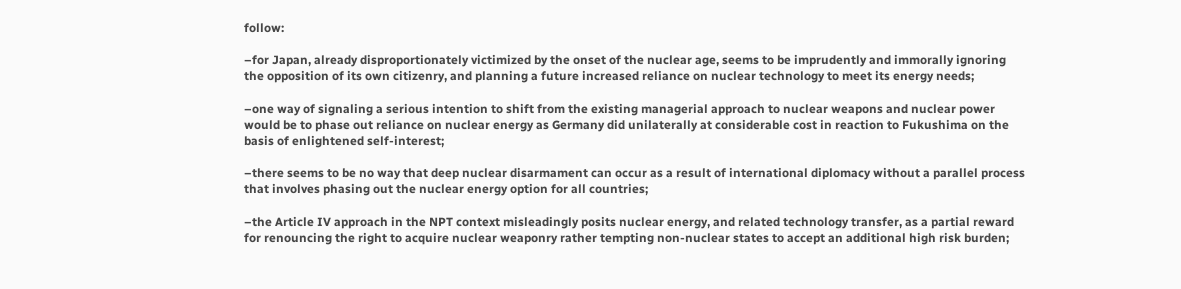follow:

–for Japan, already disproportionately victimized by the onset of the nuclear age, seems to be imprudently and immorally ignoring the opposition of its own citizenry, and planning a future increased reliance on nuclear technology to meet its energy needs;

–one way of signaling a serious intention to shift from the existing managerial approach to nuclear weapons and nuclear power would be to phase out reliance on nuclear energy as Germany did unilaterally at considerable cost in reaction to Fukushima on the basis of enlightened self-interest;

–there seems to be no way that deep nuclear disarmament can occur as a result of international diplomacy without a parallel process that involves phasing out the nuclear energy option for all countries;

–the Article IV approach in the NPT context misleadingly posits nuclear energy, and related technology transfer, as a partial reward for renouncing the right to acquire nuclear weaponry rather tempting non-nuclear states to accept an additional high risk burden;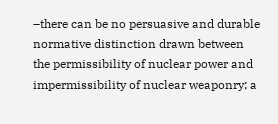–there can be no persuasive and durable normative distinction drawn between the permissibility of nuclear power and impermissibility of nuclear weaponry; a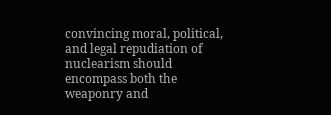convincing moral, political, and legal repudiation of nuclearism should encompass both the weaponry and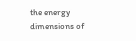the energy dimensions of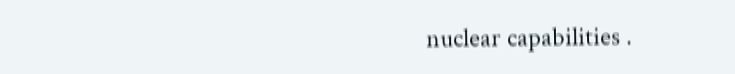nuclear capabilities .